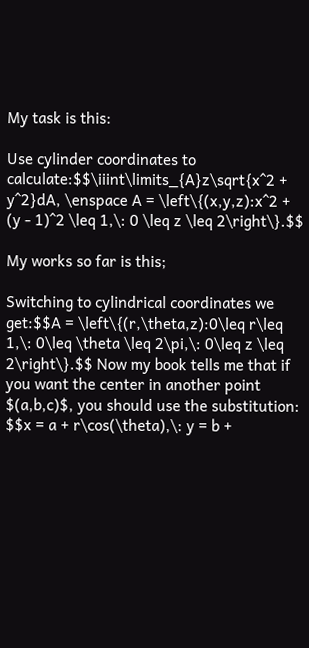My task is this:

Use cylinder coordinates to calculate:$$\iiint\limits_{A}z\sqrt{x^2 + y^2}dA, \enspace A = \left\{(x,y,z):x^2 + (y - 1)^2 \leq 1,\: 0 \leq z \leq 2\right\}.$$

My works so far is this;

Switching to cylindrical coordinates we get:$$A = \left\{(r,\theta,z):0\leq r\leq 1,\: 0\leq \theta \leq 2\pi,\: 0\leq z \leq 2\right\}.$$ Now my book tells me that if you want the center in another point $(a,b,c)$, you should use the substitution: $$x = a + r\cos(\theta),\: y = b +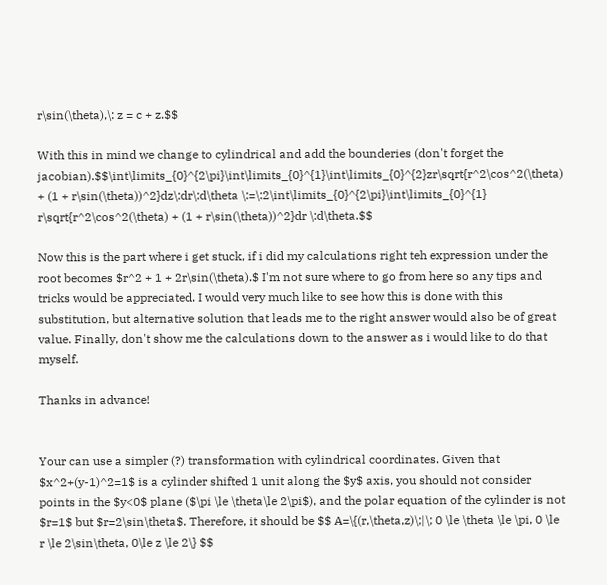r\sin(\theta),\: z = c + z.$$

With this in mind we change to cylindrical and add the bounderies (don't forget the jacobian).$$\int\limits_{0}^{2\pi}\int\limits_{0}^{1}\int\limits_{0}^{2}zr\sqrt{r^2\cos^2(\theta) + (1 + r\sin(\theta))^2}dz\:dr\:d\theta \:=\:2\int\limits_{0}^{2\pi}\int\limits_{0}^{1} r\sqrt{r^2\cos^2(\theta) + (1 + r\sin(\theta))^2}dr \:d\theta.$$

Now this is the part where i get stuck, if i did my calculations right teh expression under the root becomes $r^2 + 1 + 2r\sin(\theta).$ I'm not sure where to go from here so any tips and tricks would be appreciated. I would very much like to see how this is done with this substitution, but alternative solution that leads me to the right answer would also be of great value. Finally, don't show me the calculations down to the answer as i would like to do that myself.

Thanks in advance!


Your can use a simpler (?) transformation with cylindrical coordinates. Given that $x^2+(y-1)^2=1$ is a cylinder shifted 1 unit along the $y$ axis, you should not consider points in the $y<0$ plane ($\pi \le \theta\le 2\pi$), and the polar equation of the cylinder is not $r=1$ but $r=2\sin\theta$. Therefore, it should be $$ A=\{(r,\theta,z)\;|\; 0 \le \theta \le \pi, 0 \le r \le 2\sin\theta, 0\le z \le 2\} $$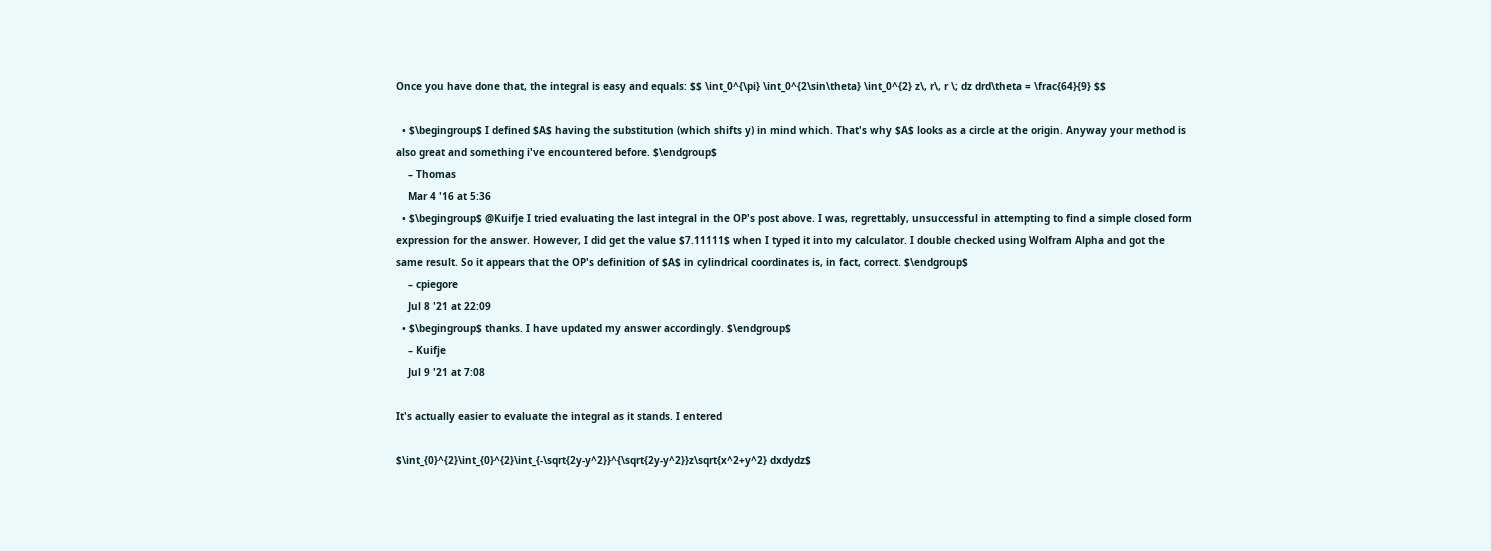Once you have done that, the integral is easy and equals: $$ \int_0^{\pi} \int_0^{2\sin\theta} \int_0^{2} z\, r\, r \; dz drd\theta = \frac{64}{9} $$

  • $\begingroup$ I defined $A$ having the substitution (which shifts y) in mind which. That's why $A$ looks as a circle at the origin. Anyway your method is also great and something i've encountered before. $\endgroup$
    – Thomas
    Mar 4 '16 at 5:36
  • $\begingroup$ @Kuifje I tried evaluating the last integral in the OP's post above. I was, regrettably, unsuccessful in attempting to find a simple closed form expression for the answer. However, I did get the value $7.11111$ when I typed it into my calculator. I double checked using Wolfram Alpha and got the same result. So it appears that the OP's definition of $A$ in cylindrical coordinates is, in fact, correct. $\endgroup$
    – cpiegore
    Jul 8 '21 at 22:09
  • $\begingroup$ thanks. I have updated my answer accordingly. $\endgroup$
    – Kuifje
    Jul 9 '21 at 7:08

It's actually easier to evaluate the integral as it stands. I entered

$\int_{0}^{2}\int_{0}^{2}\int_{-\sqrt{2y-y^2}}^{\sqrt{2y-y^2}}z\sqrt{x^2+y^2} dxdydz$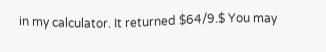in my calculator. It returned $64/9.$ You may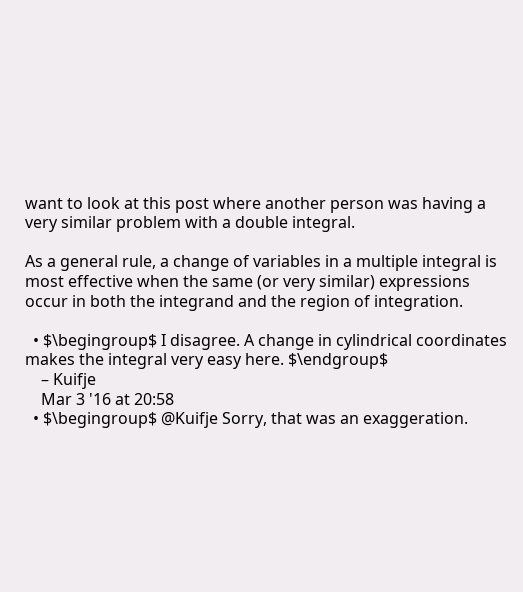want to look at this post where another person was having a very similar problem with a double integral.

As a general rule, a change of variables in a multiple integral is most effective when the same (or very similar) expressions occur in both the integrand and the region of integration.

  • $\begingroup$ I disagree. A change in cylindrical coordinates makes the integral very easy here. $\endgroup$
    – Kuifje
    Mar 3 '16 at 20:58
  • $\begingroup$ @Kuifje Sorry, that was an exaggeration.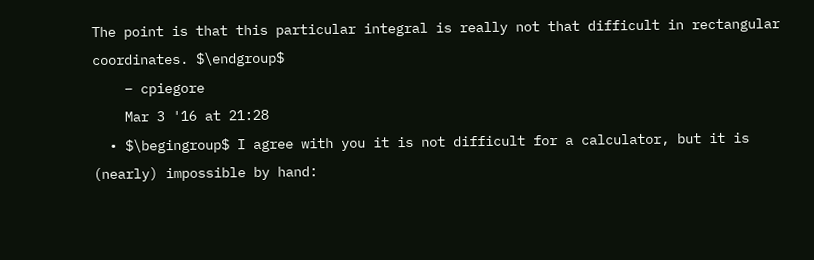The point is that this particular integral is really not that difficult in rectangular coordinates. $\endgroup$
    – cpiegore
    Mar 3 '16 at 21:28
  • $\begingroup$ I agree with you it is not difficult for a calculator, but it is (nearly) impossible by hand: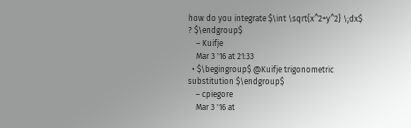how do you integrate $\int \sqrt{x^2+y^2} \;dx$ ? $\endgroup$
    – Kuifje
    Mar 3 '16 at 21:33
  • $\begingroup$ @Kuifje trigonometric substitution $\endgroup$
    – cpiegore
    Mar 3 '16 at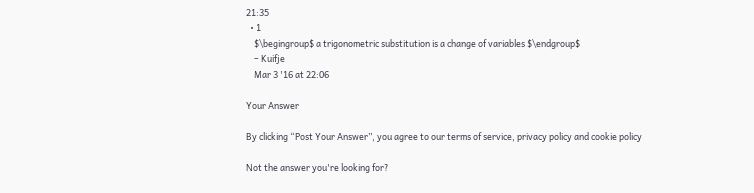21:35
  • 1
    $\begingroup$ a trigonometric substitution is a change of variables $\endgroup$
    – Kuifje
    Mar 3 '16 at 22:06

Your Answer

By clicking “Post Your Answer”, you agree to our terms of service, privacy policy and cookie policy

Not the answer you're looking for?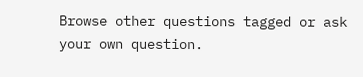Browse other questions tagged or ask your own question.